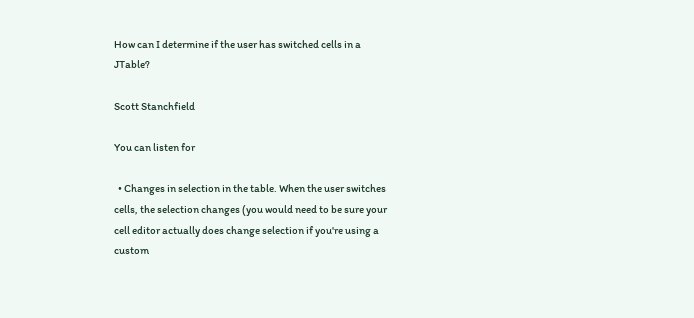How can I determine if the user has switched cells in a JTable?

Scott Stanchfield

You can listen for

  • Changes in selection in the table. When the user switches cells, the selection changes (you would need to be sure your cell editor actually does change selection if you're using a custom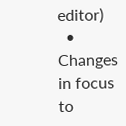editor)
  • Changes in focus to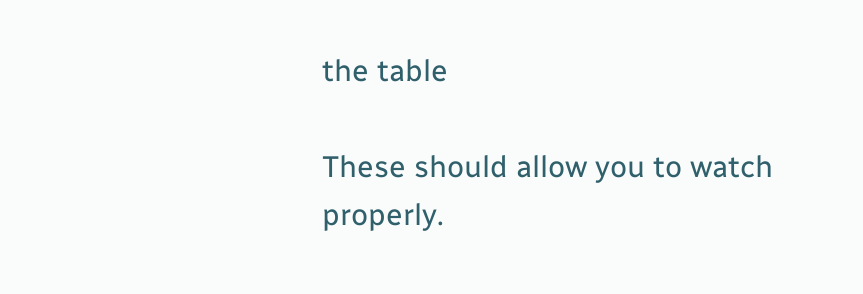the table

These should allow you to watch properly.